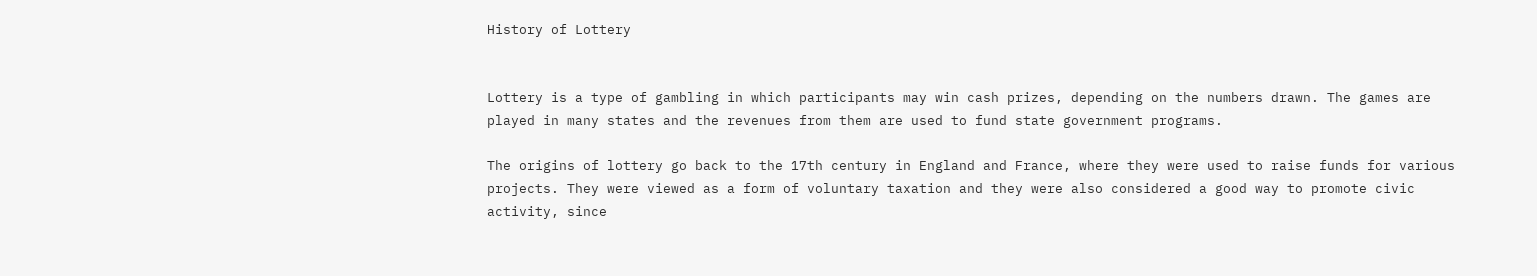History of Lottery


Lottery is a type of gambling in which participants may win cash prizes, depending on the numbers drawn. The games are played in many states and the revenues from them are used to fund state government programs.

The origins of lottery go back to the 17th century in England and France, where they were used to raise funds for various projects. They were viewed as a form of voluntary taxation and they were also considered a good way to promote civic activity, since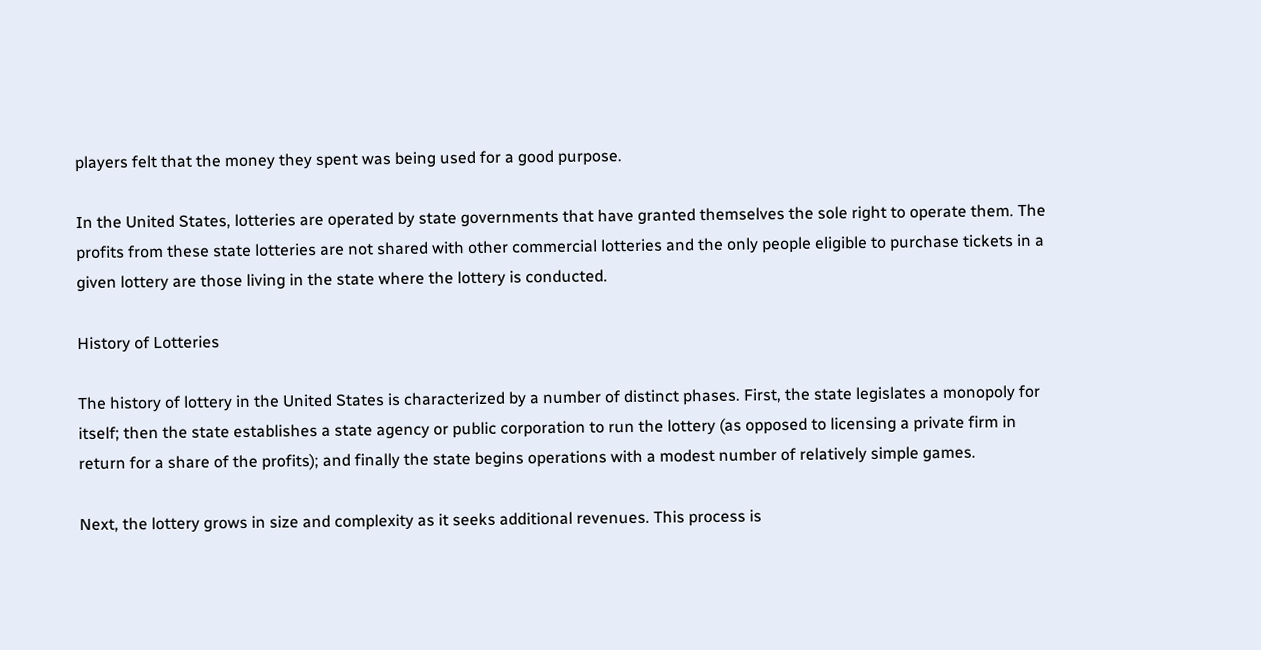players felt that the money they spent was being used for a good purpose.

In the United States, lotteries are operated by state governments that have granted themselves the sole right to operate them. The profits from these state lotteries are not shared with other commercial lotteries and the only people eligible to purchase tickets in a given lottery are those living in the state where the lottery is conducted.

History of Lotteries

The history of lottery in the United States is characterized by a number of distinct phases. First, the state legislates a monopoly for itself; then the state establishes a state agency or public corporation to run the lottery (as opposed to licensing a private firm in return for a share of the profits); and finally the state begins operations with a modest number of relatively simple games.

Next, the lottery grows in size and complexity as it seeks additional revenues. This process is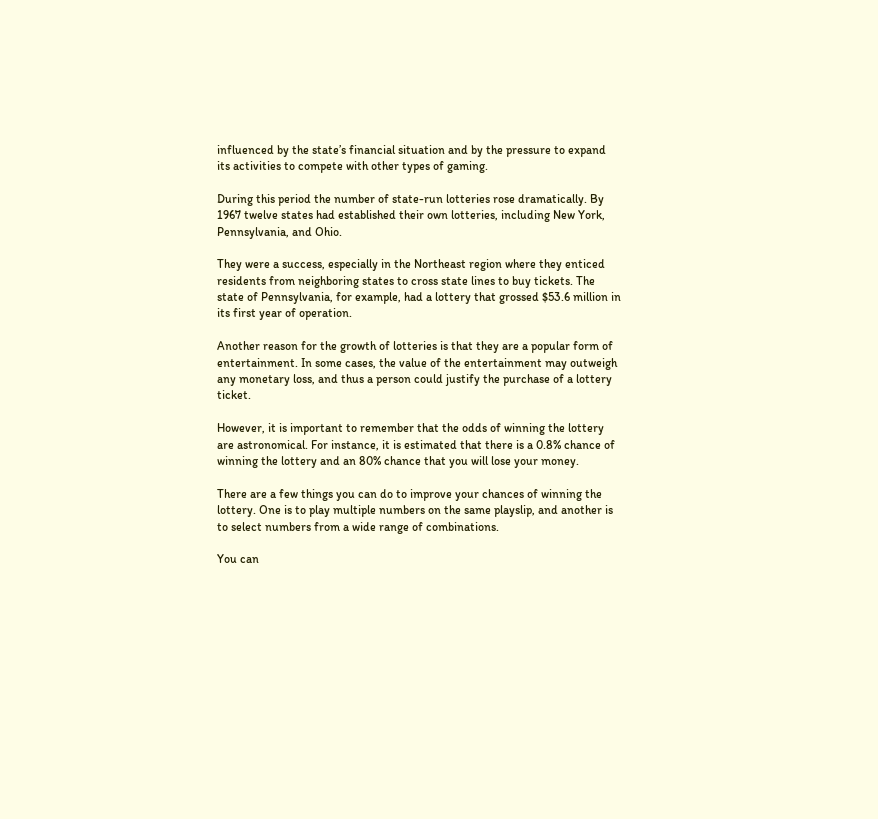influenced by the state’s financial situation and by the pressure to expand its activities to compete with other types of gaming.

During this period the number of state-run lotteries rose dramatically. By 1967 twelve states had established their own lotteries, including New York, Pennsylvania, and Ohio.

They were a success, especially in the Northeast region where they enticed residents from neighboring states to cross state lines to buy tickets. The state of Pennsylvania, for example, had a lottery that grossed $53.6 million in its first year of operation.

Another reason for the growth of lotteries is that they are a popular form of entertainment. In some cases, the value of the entertainment may outweigh any monetary loss, and thus a person could justify the purchase of a lottery ticket.

However, it is important to remember that the odds of winning the lottery are astronomical. For instance, it is estimated that there is a 0.8% chance of winning the lottery and an 80% chance that you will lose your money.

There are a few things you can do to improve your chances of winning the lottery. One is to play multiple numbers on the same playslip, and another is to select numbers from a wide range of combinations.

You can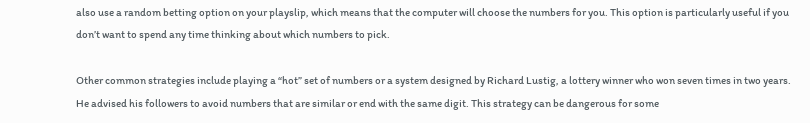also use a random betting option on your playslip, which means that the computer will choose the numbers for you. This option is particularly useful if you don’t want to spend any time thinking about which numbers to pick.

Other common strategies include playing a “hot” set of numbers or a system designed by Richard Lustig, a lottery winner who won seven times in two years. He advised his followers to avoid numbers that are similar or end with the same digit. This strategy can be dangerous for some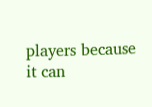players because it can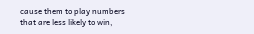cause them to play numbers that are less likely to win,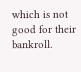which is not good for their bankroll.